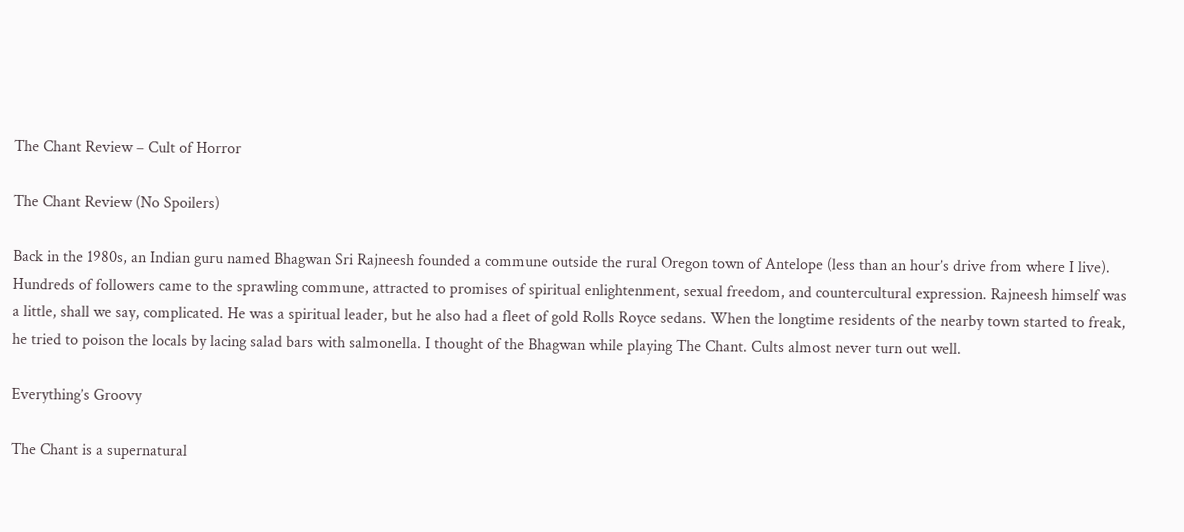The Chant Review – Cult of Horror

The Chant Review (No Spoilers)

Back in the 1980s, an Indian guru named Bhagwan Sri Rajneesh founded a commune outside the rural Oregon town of Antelope (less than an hour’s drive from where I live). Hundreds of followers came to the sprawling commune, attracted to promises of spiritual enlightenment, sexual freedom, and countercultural expression. Rajneesh himself was a little, shall we say, complicated. He was a spiritual leader, but he also had a fleet of gold Rolls Royce sedans. When the longtime residents of the nearby town started to freak, he tried to poison the locals by lacing salad bars with salmonella. I thought of the Bhagwan while playing The Chant. Cults almost never turn out well.

Everything’s Groovy

The Chant is a supernatural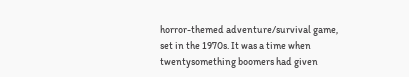horror-themed adventure/survival game, set in the 1970s. It was a time when twentysomething boomers had given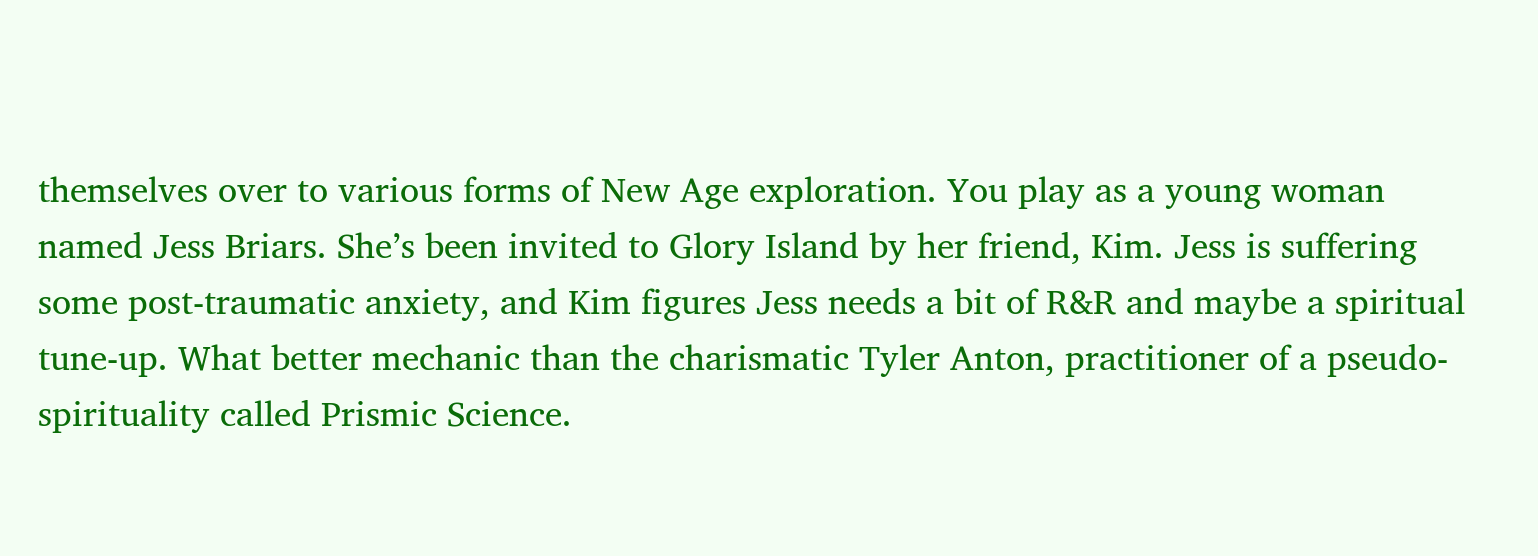themselves over to various forms of New Age exploration. You play as a young woman named Jess Briars. She’s been invited to Glory Island by her friend, Kim. Jess is suffering some post-traumatic anxiety, and Kim figures Jess needs a bit of R&R and maybe a spiritual tune-up. What better mechanic than the charismatic Tyler Anton, practitioner of a pseudo-spirituality called Prismic Science.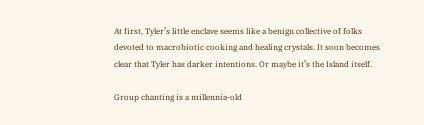At first, Tyler’s little enclave seems like a benign collective of folks devoted to macrobiotic cooking and healing crystals. It soon becomes clear that Tyler has darker intentions. Or maybe it’s the Island itself.

Group chanting is a millennia-old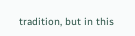tradition, but in this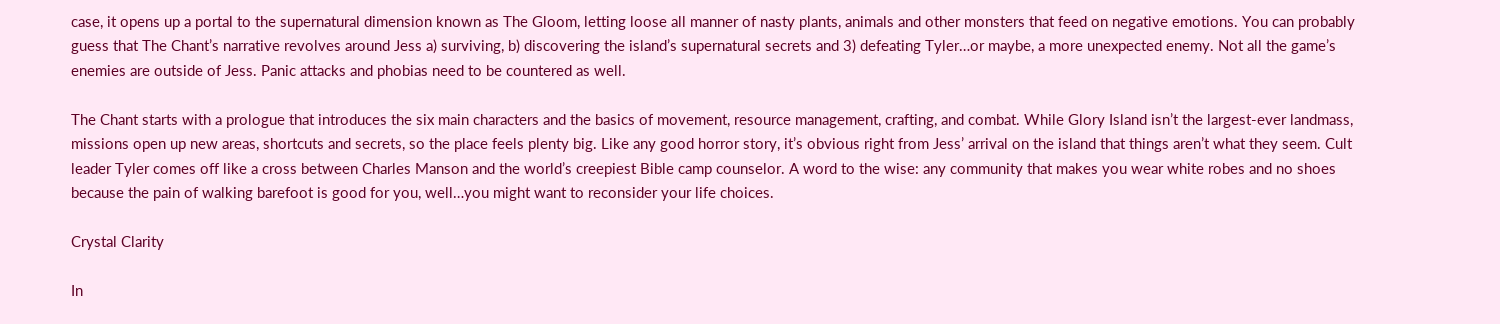case, it opens up a portal to the supernatural dimension known as The Gloom, letting loose all manner of nasty plants, animals and other monsters that feed on negative emotions. You can probably guess that The Chant’s narrative revolves around Jess a) surviving, b) discovering the island’s supernatural secrets and 3) defeating Tyler…or maybe, a more unexpected enemy. Not all the game’s enemies are outside of Jess. Panic attacks and phobias need to be countered as well.

The Chant starts with a prologue that introduces the six main characters and the basics of movement, resource management, crafting, and combat. While Glory Island isn’t the largest-ever landmass, missions open up new areas, shortcuts and secrets, so the place feels plenty big. Like any good horror story, it’s obvious right from Jess’ arrival on the island that things aren’t what they seem. Cult leader Tyler comes off like a cross between Charles Manson and the world’s creepiest Bible camp counselor. A word to the wise: any community that makes you wear white robes and no shoes because the pain of walking barefoot is good for you, well…you might want to reconsider your life choices.

Crystal Clarity

In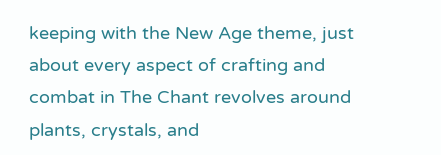keeping with the New Age theme, just about every aspect of crafting and combat in The Chant revolves around plants, crystals, and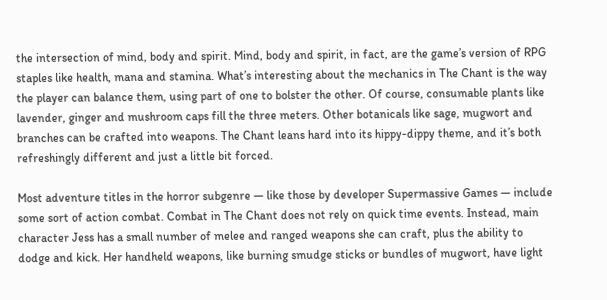the intersection of mind, body and spirit. Mind, body and spirit, in fact, are the game’s version of RPG staples like health, mana and stamina. What’s interesting about the mechanics in The Chant is the way the player can balance them, using part of one to bolster the other. Of course, consumable plants like lavender, ginger and mushroom caps fill the three meters. Other botanicals like sage, mugwort and branches can be crafted into weapons. The Chant leans hard into its hippy-dippy theme, and it’s both refreshingly different and just a little bit forced.

Most adventure titles in the horror subgenre — like those by developer Supermassive Games — include some sort of action combat. Combat in The Chant does not rely on quick time events. Instead, main character Jess has a small number of melee and ranged weapons she can craft, plus the ability to dodge and kick. Her handheld weapons, like burning smudge sticks or bundles of mugwort, have light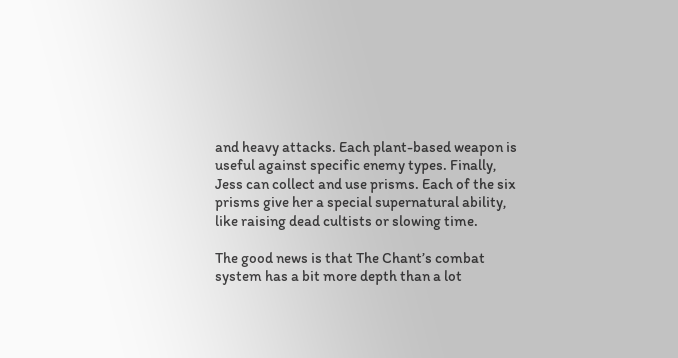and heavy attacks. Each plant-based weapon is useful against specific enemy types. Finally, Jess can collect and use prisms. Each of the six prisms give her a special supernatural ability, like raising dead cultists or slowing time.

The good news is that The Chant’s combat system has a bit more depth than a lot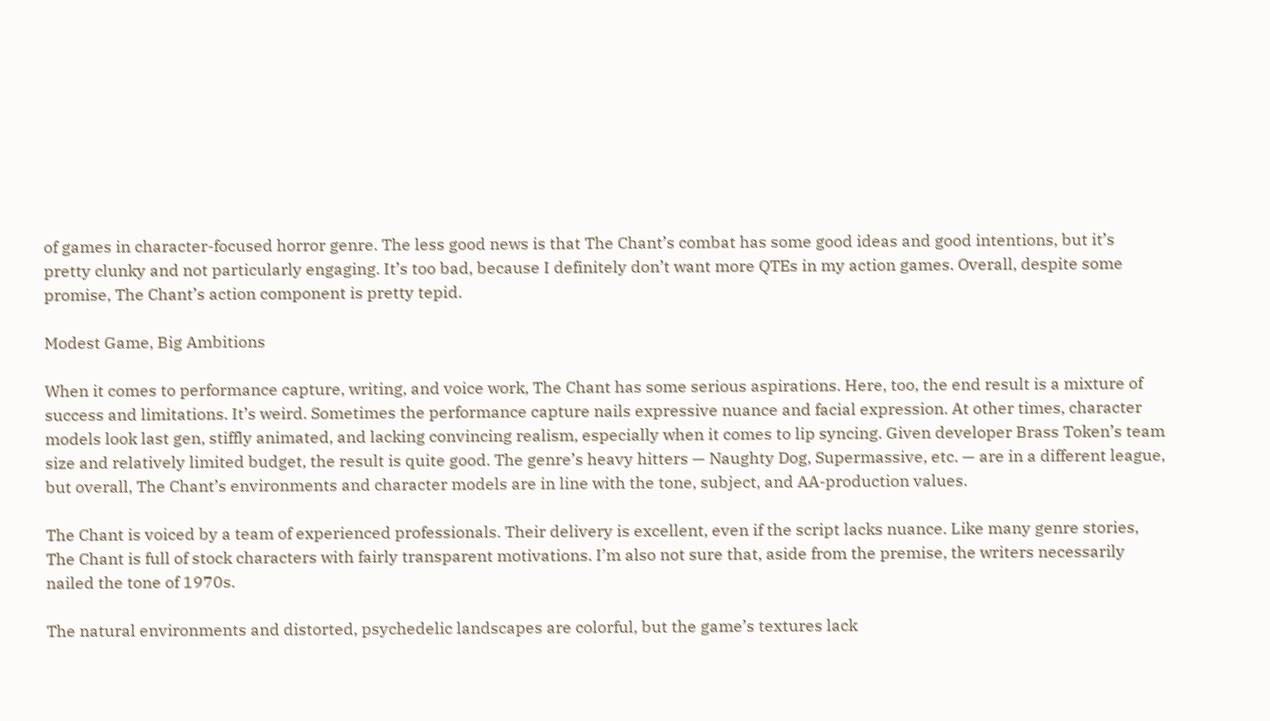of games in character-focused horror genre. The less good news is that The Chant’s combat has some good ideas and good intentions, but it’s pretty clunky and not particularly engaging. It’s too bad, because I definitely don’t want more QTEs in my action games. Overall, despite some promise, The Chant’s action component is pretty tepid.

Modest Game, Big Ambitions

When it comes to performance capture, writing, and voice work, The Chant has some serious aspirations. Here, too, the end result is a mixture of success and limitations. It’s weird. Sometimes the performance capture nails expressive nuance and facial expression. At other times, character models look last gen, stiffly animated, and lacking convincing realism, especially when it comes to lip syncing. Given developer Brass Token’s team size and relatively limited budget, the result is quite good. The genre’s heavy hitters — Naughty Dog, Supermassive, etc. — are in a different league, but overall, The Chant’s environments and character models are in line with the tone, subject, and AA-production values.

The Chant is voiced by a team of experienced professionals. Their delivery is excellent, even if the script lacks nuance. Like many genre stories, The Chant is full of stock characters with fairly transparent motivations. I’m also not sure that, aside from the premise, the writers necessarily nailed the tone of 1970s.

The natural environments and distorted, psychedelic landscapes are colorful, but the game’s textures lack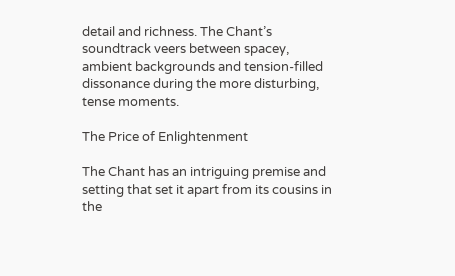detail and richness. The Chant’s soundtrack veers between spacey, ambient backgrounds and tension-filled dissonance during the more disturbing, tense moments.

The Price of Enlightenment

The Chant has an intriguing premise and setting that set it apart from its cousins in the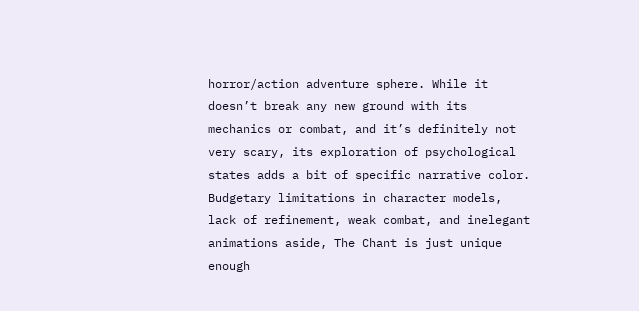horror/action adventure sphere. While it doesn’t break any new ground with its mechanics or combat, and it’s definitely not very scary, its exploration of psychological states adds a bit of specific narrative color. Budgetary limitations in character models, lack of refinement, weak combat, and inelegant animations aside, The Chant is just unique enough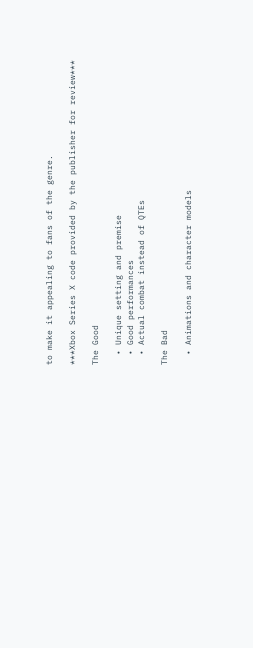to make it appealing to fans of the genre.

***Xbox Series X code provided by the publisher for review***

The Good

  • Unique setting and premise
  • Good performances
  • Actual combat instead of QTEs

The Bad

  • Animations and character models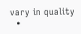vary in quality
  •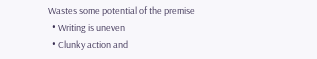Wastes some potential of the premise
  • Writing is uneven
  • Clunky action and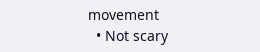movement
  • Not scary